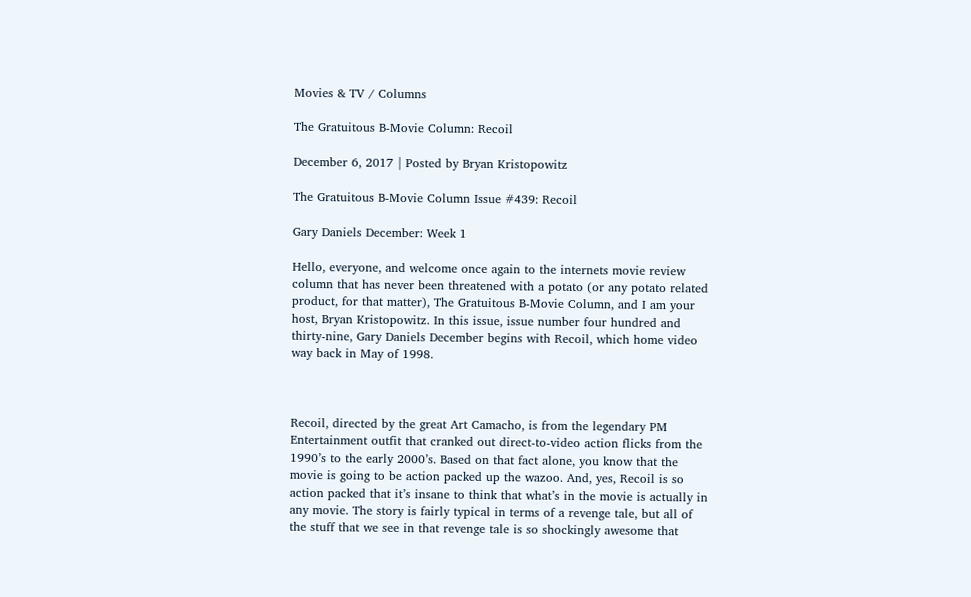Movies & TV / Columns

The Gratuitous B-Movie Column: Recoil

December 6, 2017 | Posted by Bryan Kristopowitz

The Gratuitous B-Movie Column Issue #439: Recoil

Gary Daniels December: Week 1

Hello, everyone, and welcome once again to the internets movie review column that has never been threatened with a potato (or any potato related product, for that matter), The Gratuitous B-Movie Column, and I am your host, Bryan Kristopowitz. In this issue, issue number four hundred and thirty-nine, Gary Daniels December begins with Recoil, which home video way back in May of 1998.



Recoil, directed by the great Art Camacho, is from the legendary PM Entertainment outfit that cranked out direct-to-video action flicks from the 1990’s to the early 2000’s. Based on that fact alone, you know that the movie is going to be action packed up the wazoo. And, yes, Recoil is so action packed that it’s insane to think that what’s in the movie is actually in any movie. The story is fairly typical in terms of a revenge tale, but all of the stuff that we see in that revenge tale is so shockingly awesome that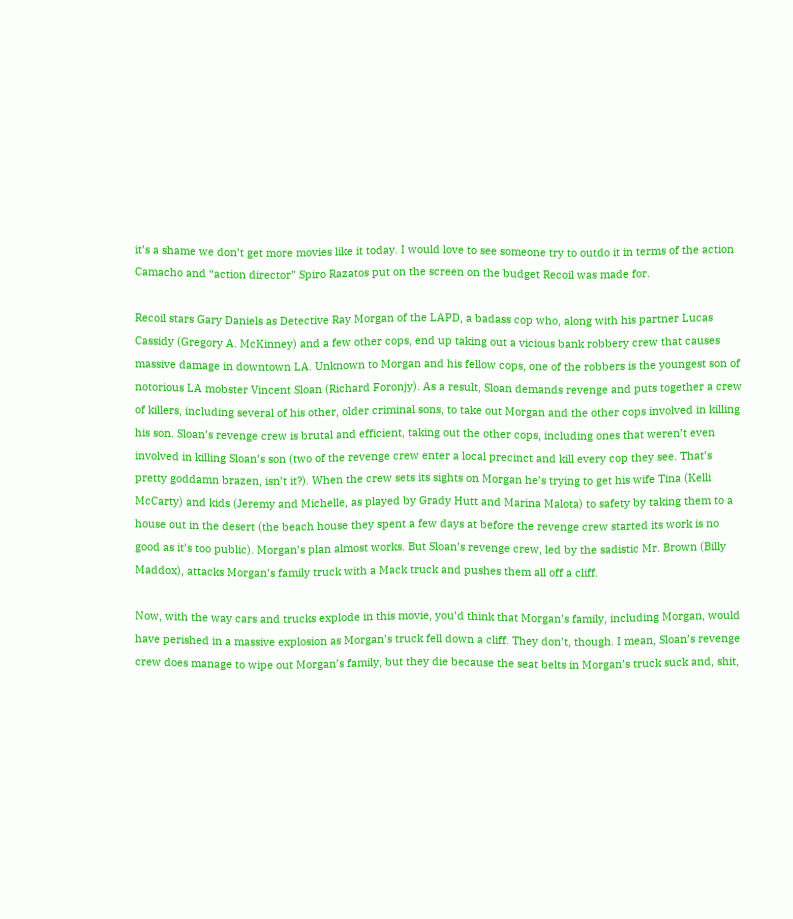it’s a shame we don’t get more movies like it today. I would love to see someone try to outdo it in terms of the action Camacho and “action director” Spiro Razatos put on the screen on the budget Recoil was made for.

Recoil stars Gary Daniels as Detective Ray Morgan of the LAPD, a badass cop who, along with his partner Lucas Cassidy (Gregory A. McKinney) and a few other cops, end up taking out a vicious bank robbery crew that causes massive damage in downtown LA. Unknown to Morgan and his fellow cops, one of the robbers is the youngest son of notorious LA mobster Vincent Sloan (Richard Foronjy). As a result, Sloan demands revenge and puts together a crew of killers, including several of his other, older criminal sons, to take out Morgan and the other cops involved in killing his son. Sloan’s revenge crew is brutal and efficient, taking out the other cops, including ones that weren’t even involved in killing Sloan’s son (two of the revenge crew enter a local precinct and kill every cop they see. That’s pretty goddamn brazen, isn’t it?). When the crew sets its sights on Morgan he’s trying to get his wife Tina (Kelli McCarty) and kids (Jeremy and Michelle, as played by Grady Hutt and Marina Malota) to safety by taking them to a house out in the desert (the beach house they spent a few days at before the revenge crew started its work is no good as it’s too public). Morgan’s plan almost works. But Sloan’s revenge crew, led by the sadistic Mr. Brown (Billy Maddox), attacks Morgan’s family truck with a Mack truck and pushes them all off a cliff.

Now, with the way cars and trucks explode in this movie, you’d think that Morgan’s family, including Morgan, would have perished in a massive explosion as Morgan’s truck fell down a cliff. They don’t, though. I mean, Sloan’s revenge crew does manage to wipe out Morgan’s family, but they die because the seat belts in Morgan’s truck suck and, shit,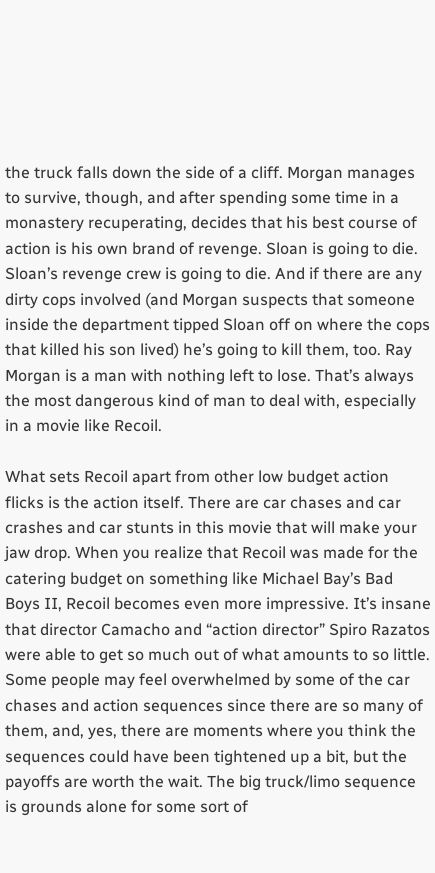the truck falls down the side of a cliff. Morgan manages to survive, though, and after spending some time in a monastery recuperating, decides that his best course of action is his own brand of revenge. Sloan is going to die. Sloan’s revenge crew is going to die. And if there are any dirty cops involved (and Morgan suspects that someone inside the department tipped Sloan off on where the cops that killed his son lived) he’s going to kill them, too. Ray Morgan is a man with nothing left to lose. That’s always the most dangerous kind of man to deal with, especially in a movie like Recoil.

What sets Recoil apart from other low budget action flicks is the action itself. There are car chases and car crashes and car stunts in this movie that will make your jaw drop. When you realize that Recoil was made for the catering budget on something like Michael Bay’s Bad Boys II, Recoil becomes even more impressive. It’s insane that director Camacho and “action director” Spiro Razatos were able to get so much out of what amounts to so little. Some people may feel overwhelmed by some of the car chases and action sequences since there are so many of them, and, yes, there are moments where you think the sequences could have been tightened up a bit, but the payoffs are worth the wait. The big truck/limo sequence is grounds alone for some sort of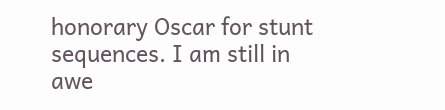honorary Oscar for stunt sequences. I am still in awe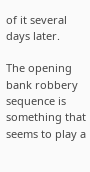of it several days later.

The opening bank robbery sequence is something that seems to play a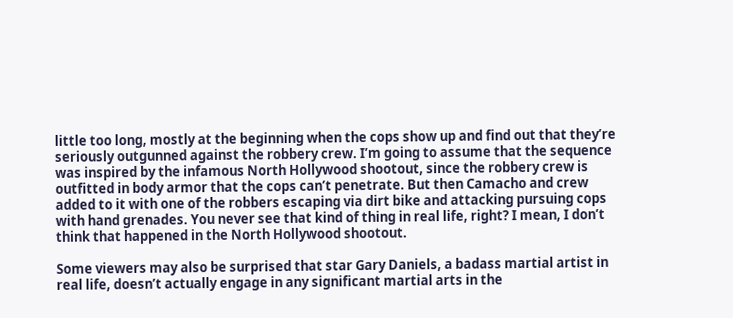little too long, mostly at the beginning when the cops show up and find out that they’re seriously outgunned against the robbery crew. I’m going to assume that the sequence was inspired by the infamous North Hollywood shootout, since the robbery crew is outfitted in body armor that the cops can’t penetrate. But then Camacho and crew added to it with one of the robbers escaping via dirt bike and attacking pursuing cops with hand grenades. You never see that kind of thing in real life, right? I mean, I don’t think that happened in the North Hollywood shootout.

Some viewers may also be surprised that star Gary Daniels, a badass martial artist in real life, doesn’t actually engage in any significant martial arts in the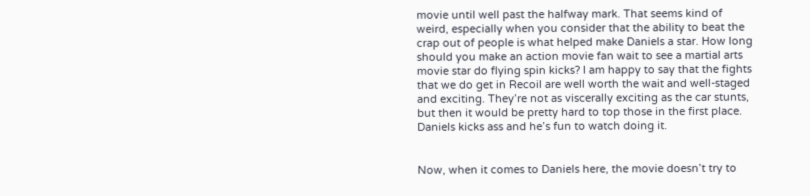movie until well past the halfway mark. That seems kind of weird, especially when you consider that the ability to beat the crap out of people is what helped make Daniels a star. How long should you make an action movie fan wait to see a martial arts movie star do flying spin kicks? I am happy to say that the fights that we do get in Recoil are well worth the wait and well-staged and exciting. They’re not as viscerally exciting as the car stunts, but then it would be pretty hard to top those in the first place. Daniels kicks ass and he’s fun to watch doing it.


Now, when it comes to Daniels here, the movie doesn’t try to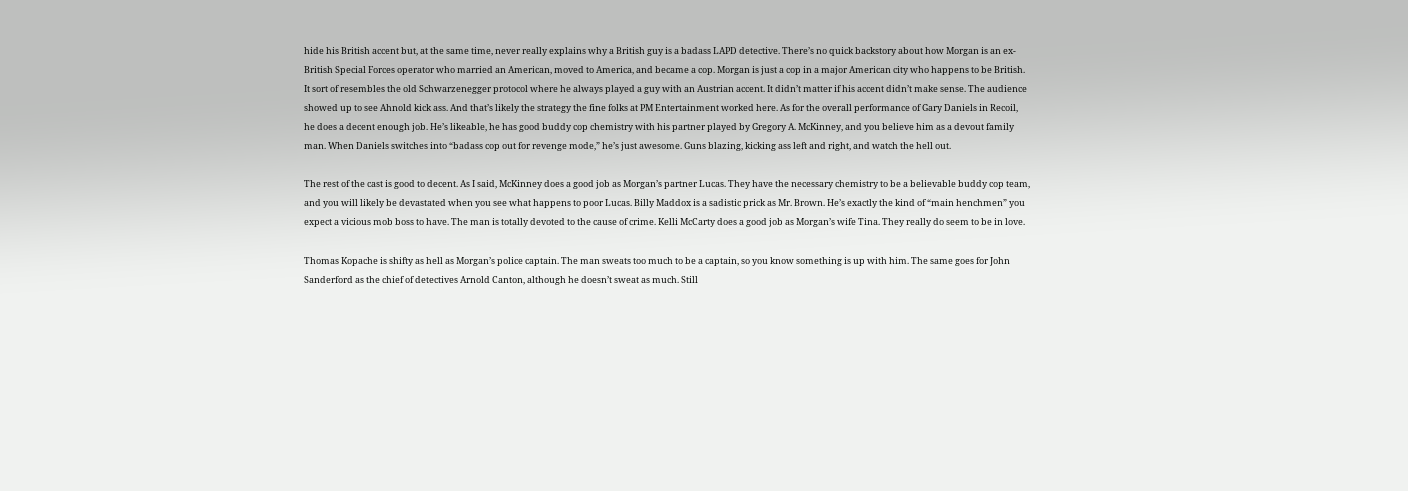hide his British accent but, at the same time, never really explains why a British guy is a badass LAPD detective. There’s no quick backstory about how Morgan is an ex-British Special Forces operator who married an American, moved to America, and became a cop. Morgan is just a cop in a major American city who happens to be British. It sort of resembles the old Schwarzenegger protocol where he always played a guy with an Austrian accent. It didn’t matter if his accent didn’t make sense. The audience showed up to see Ahnold kick ass. And that’s likely the strategy the fine folks at PM Entertainment worked here. As for the overall performance of Gary Daniels in Recoil, he does a decent enough job. He’s likeable, he has good buddy cop chemistry with his partner played by Gregory A. McKinney, and you believe him as a devout family man. When Daniels switches into “badass cop out for revenge mode,” he’s just awesome. Guns blazing, kicking ass left and right, and watch the hell out.

The rest of the cast is good to decent. As I said, McKinney does a good job as Morgan’s partner Lucas. They have the necessary chemistry to be a believable buddy cop team, and you will likely be devastated when you see what happens to poor Lucas. Billy Maddox is a sadistic prick as Mr. Brown. He’s exactly the kind of “main henchmen” you expect a vicious mob boss to have. The man is totally devoted to the cause of crime. Kelli McCarty does a good job as Morgan’s wife Tina. They really do seem to be in love.

Thomas Kopache is shifty as hell as Morgan’s police captain. The man sweats too much to be a captain, so you know something is up with him. The same goes for John Sanderford as the chief of detectives Arnold Canton, although he doesn’t sweat as much. Still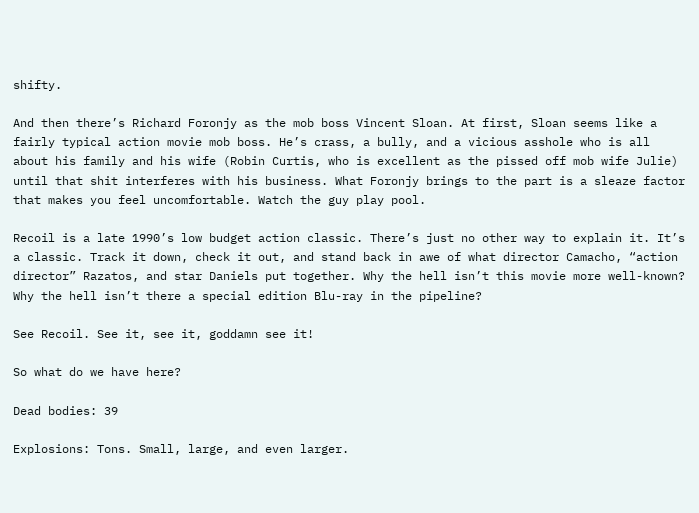shifty.

And then there’s Richard Foronjy as the mob boss Vincent Sloan. At first, Sloan seems like a fairly typical action movie mob boss. He’s crass, a bully, and a vicious asshole who is all about his family and his wife (Robin Curtis, who is excellent as the pissed off mob wife Julie) until that shit interferes with his business. What Foronjy brings to the part is a sleaze factor that makes you feel uncomfortable. Watch the guy play pool.

Recoil is a late 1990’s low budget action classic. There’s just no other way to explain it. It’s a classic. Track it down, check it out, and stand back in awe of what director Camacho, “action director” Razatos, and star Daniels put together. Why the hell isn’t this movie more well-known? Why the hell isn’t there a special edition Blu-ray in the pipeline?

See Recoil. See it, see it, goddamn see it!

So what do we have here?

Dead bodies: 39

Explosions: Tons. Small, large, and even larger.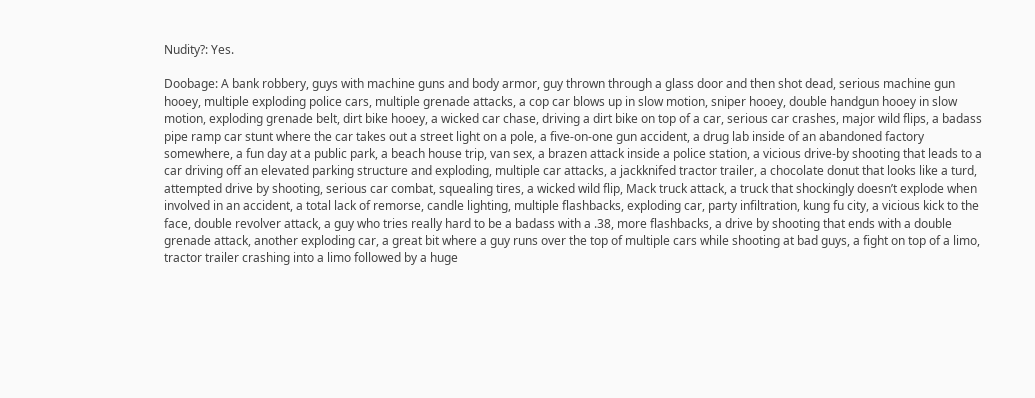Nudity?: Yes.

Doobage: A bank robbery, guys with machine guns and body armor, guy thrown through a glass door and then shot dead, serious machine gun hooey, multiple exploding police cars, multiple grenade attacks, a cop car blows up in slow motion, sniper hooey, double handgun hooey in slow motion, exploding grenade belt, dirt bike hooey, a wicked car chase, driving a dirt bike on top of a car, serious car crashes, major wild flips, a badass pipe ramp car stunt where the car takes out a street light on a pole, a five-on-one gun accident, a drug lab inside of an abandoned factory somewhere, a fun day at a public park, a beach house trip, van sex, a brazen attack inside a police station, a vicious drive-by shooting that leads to a car driving off an elevated parking structure and exploding, multiple car attacks, a jackknifed tractor trailer, a chocolate donut that looks like a turd, attempted drive by shooting, serious car combat, squealing tires, a wicked wild flip, Mack truck attack, a truck that shockingly doesn’t explode when involved in an accident, a total lack of remorse, candle lighting, multiple flashbacks, exploding car, party infiltration, kung fu city, a vicious kick to the face, double revolver attack, a guy who tries really hard to be a badass with a .38, more flashbacks, a drive by shooting that ends with a double grenade attack, another exploding car, a great bit where a guy runs over the top of multiple cars while shooting at bad guys, a fight on top of a limo, tractor trailer crashing into a limo followed by a huge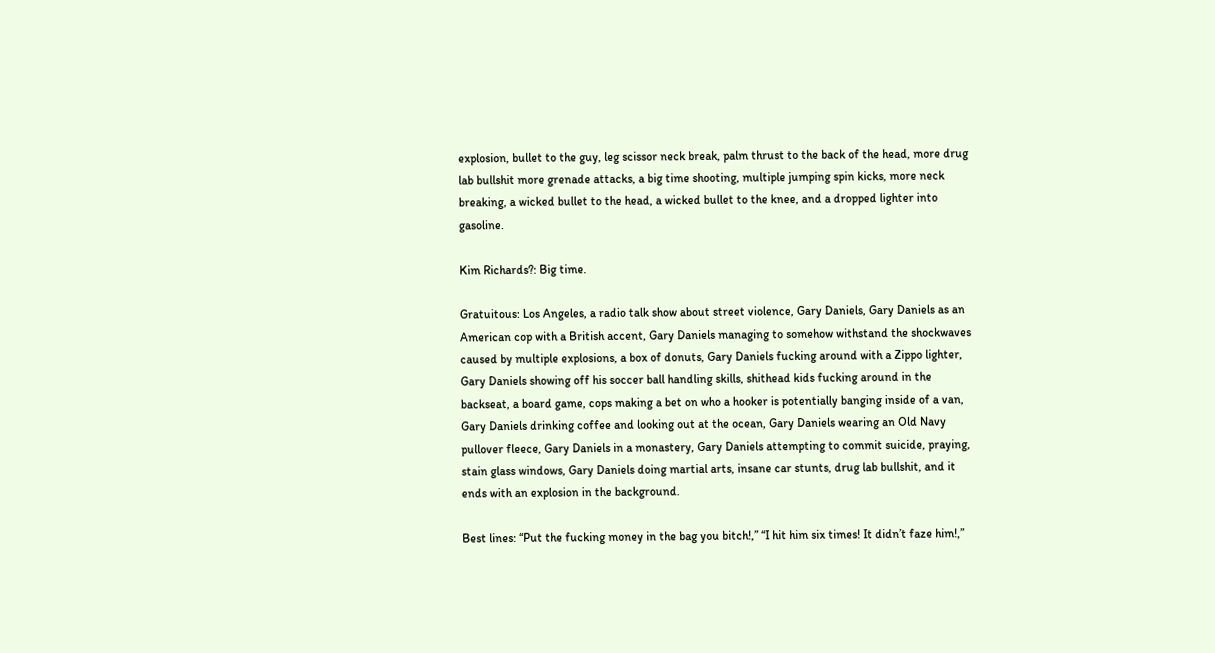explosion, bullet to the guy, leg scissor neck break, palm thrust to the back of the head, more drug lab bullshit more grenade attacks, a big time shooting, multiple jumping spin kicks, more neck breaking, a wicked bullet to the head, a wicked bullet to the knee, and a dropped lighter into gasoline.

Kim Richards?: Big time.

Gratuitous: Los Angeles, a radio talk show about street violence, Gary Daniels, Gary Daniels as an American cop with a British accent, Gary Daniels managing to somehow withstand the shockwaves caused by multiple explosions, a box of donuts, Gary Daniels fucking around with a Zippo lighter, Gary Daniels showing off his soccer ball handling skills, shithead kids fucking around in the backseat, a board game, cops making a bet on who a hooker is potentially banging inside of a van, Gary Daniels drinking coffee and looking out at the ocean, Gary Daniels wearing an Old Navy pullover fleece, Gary Daniels in a monastery, Gary Daniels attempting to commit suicide, praying, stain glass windows, Gary Daniels doing martial arts, insane car stunts, drug lab bullshit, and it ends with an explosion in the background.

Best lines: “Put the fucking money in the bag you bitch!,” “I hit him six times! It didn’t faze him!,”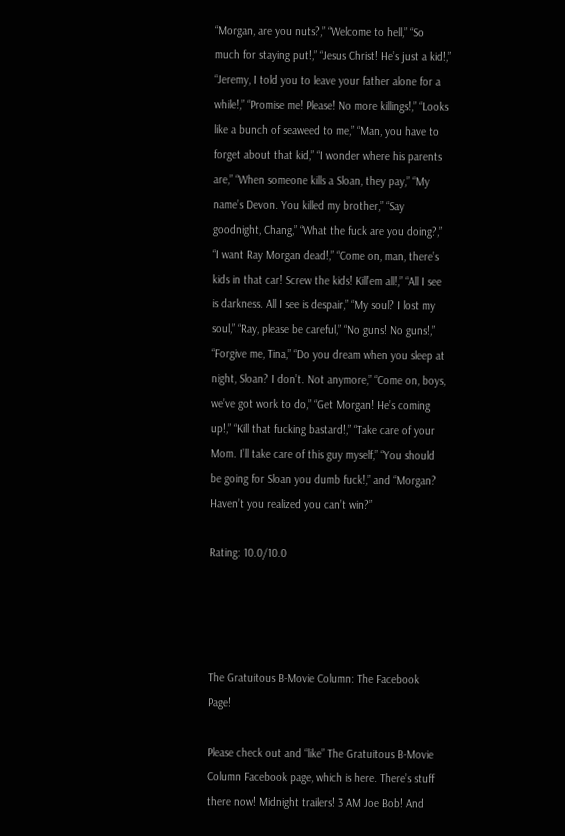“Morgan, are you nuts?,” “Welcome to hell,” “So much for staying put!,” “Jesus Christ! He’s just a kid!,” “Jeremy, I told you to leave your father alone for a while!,” “Promise me! Please! No more killings!,” “Looks like a bunch of seaweed to me,” “Man, you have to forget about that kid,” “I wonder where his parents are,” “When someone kills a Sloan, they pay,” “My name’s Devon. You killed my brother,” “Say goodnight, Chang,” “What the fuck are you doing?,” “I want Ray Morgan dead!,” “Come on, man, there’s kids in that car! Screw the kids! Kill’em all!,” “All I see is darkness. All I see is despair,” “My soul? I lost my soul,” “Ray, please be careful,” “No guns! No guns!,” “Forgive me, Tina,” “Do you dream when you sleep at night, Sloan? I don’t. Not anymore,” “Come on, boys, we’ve got work to do,” “Get Morgan! He’s coming up!,” “Kill that fucking bastard!,” “Take care of your Mom. I’ll take care of this guy myself,” “You should be going for Sloan you dumb fuck!,” and “Morgan? Haven’t you realized you can’t win?”

Rating: 10.0/10.0




The Gratuitous B-Movie Column: The Facebook Page!

Please check out and “like” The Gratuitous B-Movie Column Facebook page, which is here. There’s stuff there now! Midnight trailers! 3 AM Joe Bob! And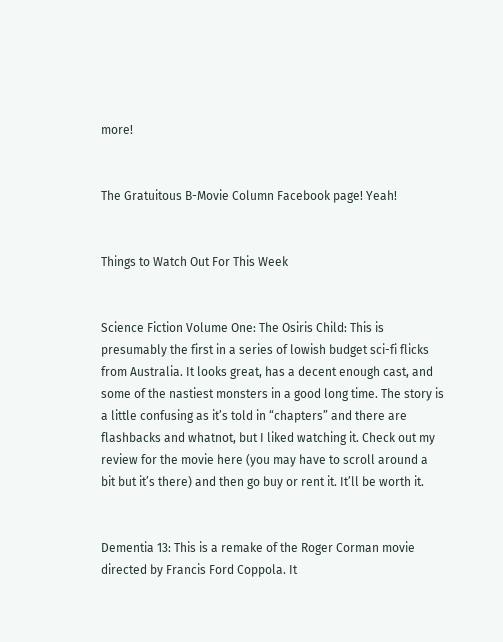more!


The Gratuitous B-Movie Column Facebook page! Yeah!


Things to Watch Out For This Week


Science Fiction Volume One: The Osiris Child: This is presumably the first in a series of lowish budget sci-fi flicks from Australia. It looks great, has a decent enough cast, and some of the nastiest monsters in a good long time. The story is a little confusing as it’s told in “chapters” and there are flashbacks and whatnot, but I liked watching it. Check out my review for the movie here (you may have to scroll around a bit but it’s there) and then go buy or rent it. It’ll be worth it.


Dementia 13: This is a remake of the Roger Corman movie directed by Francis Ford Coppola. It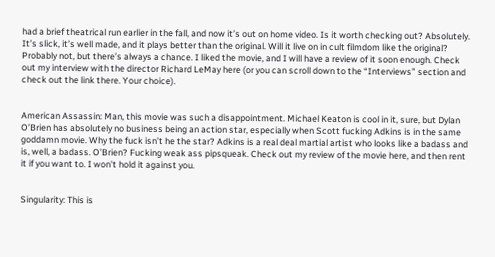had a brief theatrical run earlier in the fall, and now it’s out on home video. Is it worth checking out? Absolutely. It’s slick, it’s well made, and it plays better than the original. Will it live on in cult filmdom like the original? Probably not, but there’s always a chance. I liked the movie, and I will have a review of it soon enough. Check out my interview with the director Richard LeMay here (or you can scroll down to the “Interviews” section and check out the link there. Your choice).


American Assassin: Man, this movie was such a disappointment. Michael Keaton is cool in it, sure, but Dylan O’Brien has absolutely no business being an action star, especially when Scott fucking Adkins is in the same goddamn movie. Why the fuck isn’t he the star? Adkins is a real deal martial artist who looks like a badass and is, well, a badass. O’Brien? Fucking weak ass pipsqueak. Check out my review of the movie here, and then rent it if you want to. I won’t hold it against you.


Singularity: This is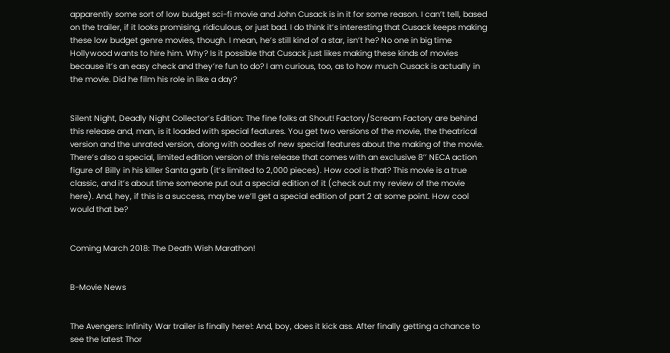apparently some sort of low budget sci-fi movie and John Cusack is in it for some reason. I can’t tell, based on the trailer, if it looks promising, ridiculous, or just bad. I do think it’s interesting that Cusack keeps making these low budget genre movies, though. I mean, he’s still kind of a star, isn’t he? No one in big time Hollywood wants to hire him. Why? Is it possible that Cusack just likes making these kinds of movies because it’s an easy check and they’re fun to do? I am curious, too, as to how much Cusack is actually in the movie. Did he film his role in like a day?


Silent Night, Deadly Night Collector’s Edition: The fine folks at Shout! Factory/Scream Factory are behind this release and, man, is it loaded with special features. You get two versions of the movie, the theatrical version and the unrated version, along with oodles of new special features about the making of the movie. There’s also a special, limited edition version of this release that comes with an exclusive 8’’ NECA action figure of Billy in his killer Santa garb (it’s limited to 2,000 pieces). How cool is that? This movie is a true classic, and it’s about time someone put out a special edition of it (check out my review of the movie here). And, hey, if this is a success, maybe we’ll get a special edition of part 2 at some point. How cool would that be?


Coming March 2018: The Death Wish Marathon!


B-Movie News


The Avengers: Infinity War trailer is finally here!: And, boy, does it kick ass. After finally getting a chance to see the latest Thor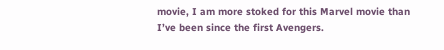movie, I am more stoked for this Marvel movie than I’ve been since the first Avengers.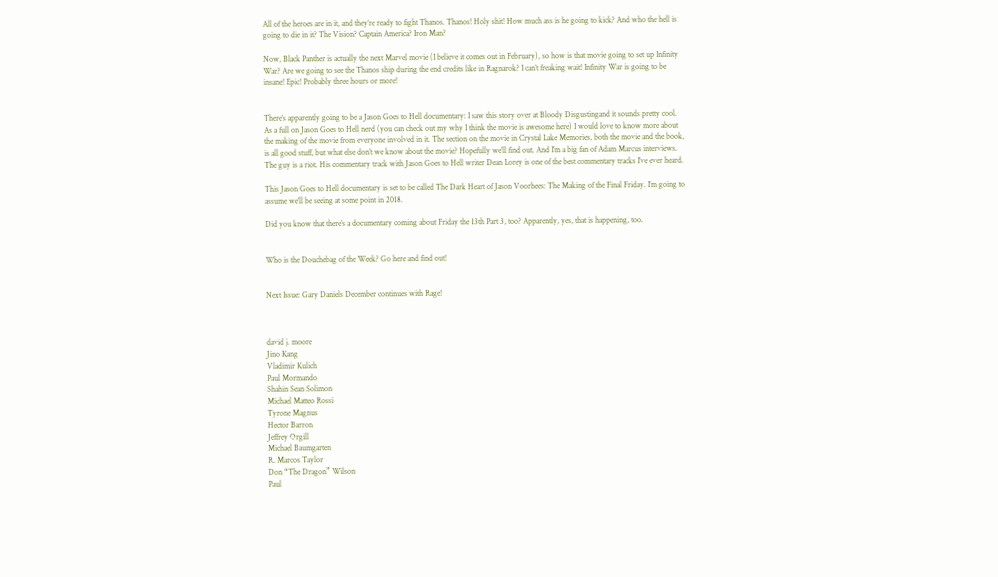All of the heroes are in it, and they’re ready to fight Thanos. Thanos! Holy shit! How much ass is he going to kick? And who the hell is going to die in it? The Vision? Captain America? Iron Man?

Now, Black Panther is actually the next Marvel movie (I believe it comes out in February), so how is that movie going to set up Infinity War? Are we going to see the Thanos ship during the end credits like in Ragnarok? I can’t freaking wait! Infinity War is going to be insane! Epic! Probably three hours or more!


There’s apparently going to be a Jason Goes to Hell documentary: I saw this story over at Bloody Disgustingand it sounds pretty cool. As a full on Jason Goes to Hell nerd (you can check out my why I think the movie is awesome here) I would love to know more about the making of the movie from everyone involved in it. The section on the movie in Crystal Lake Memories, both the movie and the book, is all good stuff, but what else don’t we know about the movie? Hopefully we’ll find out. And I’m a big fan of Adam Marcus interviews. The guy is a riot. His commentary track with Jason Goes to Hell writer Dean Lorey is one of the best commentary tracks I’ve ever heard.

This Jason Goes to Hell documentary is set to be called The Dark Heart of Jason Voorhees: The Making of the Final Friday. I’m going to assume we’ll be seeing at some point in 2018.

Did you know that there’s a documentary coming about Friday the 13th Part 3, too? Apparently, yes, that is happening, too.


Who is the Douchebag of the Week? Go here and find out!


Next Issue: Gary Daniels December continues with Rage!



david j. moore
Jino Kang
Vladimir Kulich
Paul Mormando
Shahin Sean Solimon
Michael Matteo Rossi
Tyrone Magnus
Hector Barron
Jeffrey Orgill
Michael Baumgarten
R. Marcos Taylor
Don “The Dragon” Wilson
Paul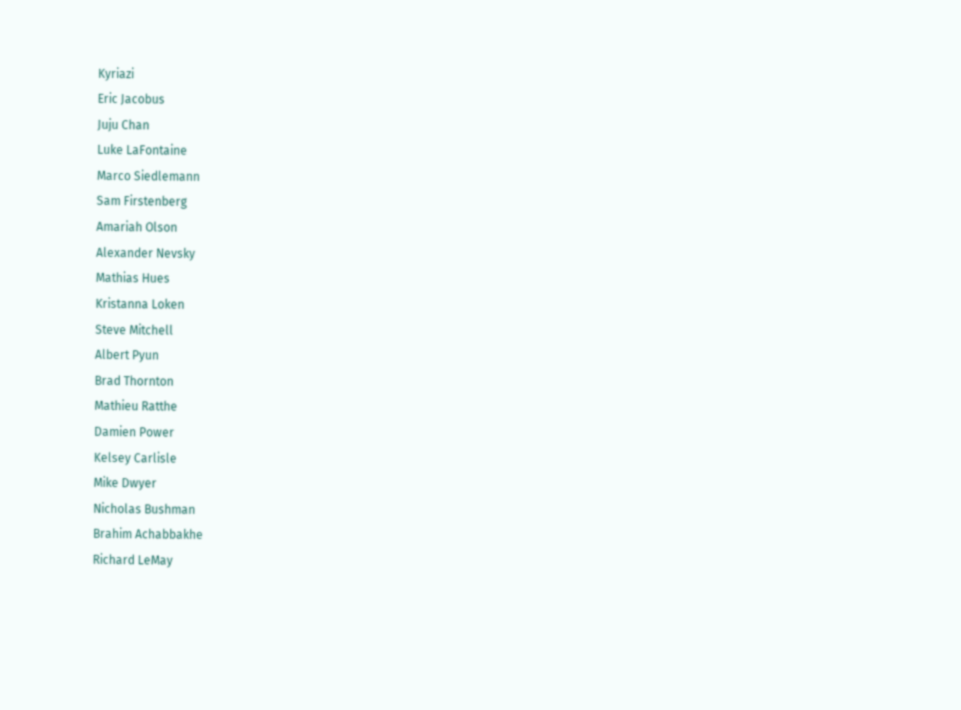Kyriazi
Eric Jacobus
Juju Chan
Luke LaFontaine
Marco Siedlemann
Sam Firstenberg
Amariah Olson
Alexander Nevsky
Mathias Hues
Kristanna Loken
Steve Mitchell
Albert Pyun
Brad Thornton
Mathieu Ratthe
Damien Power
Kelsey Carlisle
Mike Dwyer
Nicholas Bushman
Brahim Achabbakhe
Richard LeMay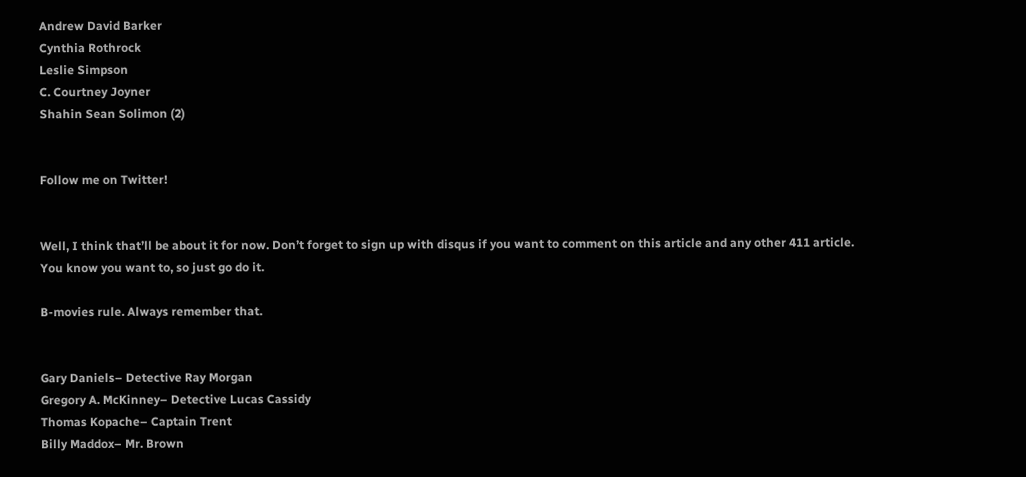Andrew David Barker
Cynthia Rothrock
Leslie Simpson
C. Courtney Joyner
Shahin Sean Solimon (2)


Follow me on Twitter!


Well, I think that’ll be about it for now. Don’t forget to sign up with disqus if you want to comment on this article and any other 411 article. You know you want to, so just go do it.

B-movies rule. Always remember that.


Gary Daniels– Detective Ray Morgan
Gregory A. McKinney– Detective Lucas Cassidy
Thomas Kopache– Captain Trent
Billy Maddox– Mr. Brown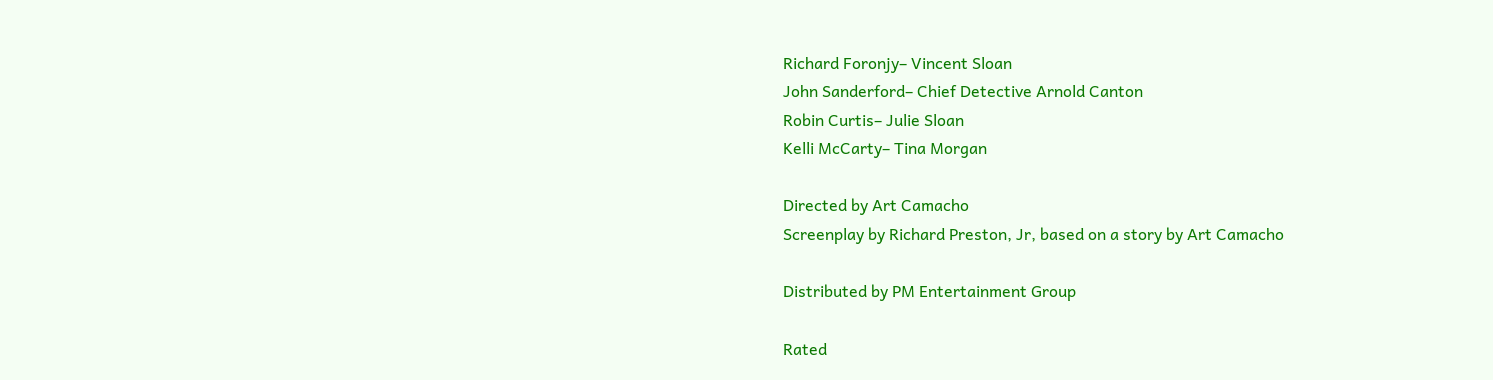Richard Foronjy– Vincent Sloan
John Sanderford– Chief Detective Arnold Canton
Robin Curtis– Julie Sloan
Kelli McCarty– Tina Morgan

Directed by Art Camacho
Screenplay by Richard Preston, Jr, based on a story by Art Camacho

Distributed by PM Entertainment Group

Rated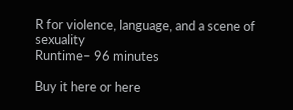R for violence, language, and a scene of sexuality
Runtime– 96 minutes

Buy it here or here